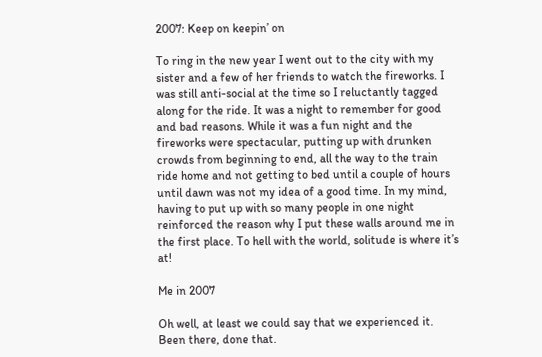2007: Keep on keepin’ on

To ring in the new year I went out to the city with my sister and a few of her friends to watch the fireworks. I was still anti-social at the time so I reluctantly tagged along for the ride. It was a night to remember for good and bad reasons. While it was a fun night and the fireworks were spectacular, putting up with drunken crowds from beginning to end, all the way to the train ride home and not getting to bed until a couple of hours until dawn was not my idea of a good time. In my mind, having to put up with so many people in one night reinforced the reason why I put these walls around me in the first place. To hell with the world, solitude is where it’s at!

Me in 2007

Oh well, at least we could say that we experienced it. Been there, done that.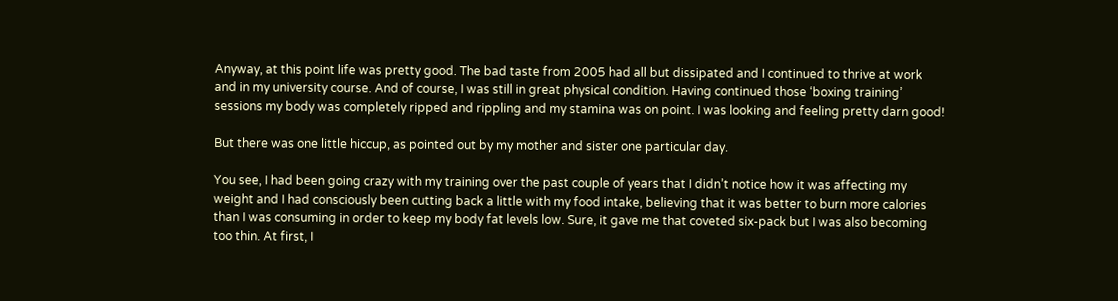Anyway, at this point life was pretty good. The bad taste from 2005 had all but dissipated and I continued to thrive at work and in my university course. And of course, I was still in great physical condition. Having continued those ‘boxing training’ sessions my body was completely ripped and rippling and my stamina was on point. I was looking and feeling pretty darn good!

But there was one little hiccup, as pointed out by my mother and sister one particular day.

You see, I had been going crazy with my training over the past couple of years that I didn’t notice how it was affecting my weight and I had consciously been cutting back a little with my food intake, believing that it was better to burn more calories than I was consuming in order to keep my body fat levels low. Sure, it gave me that coveted six-pack but I was also becoming too thin. At first, I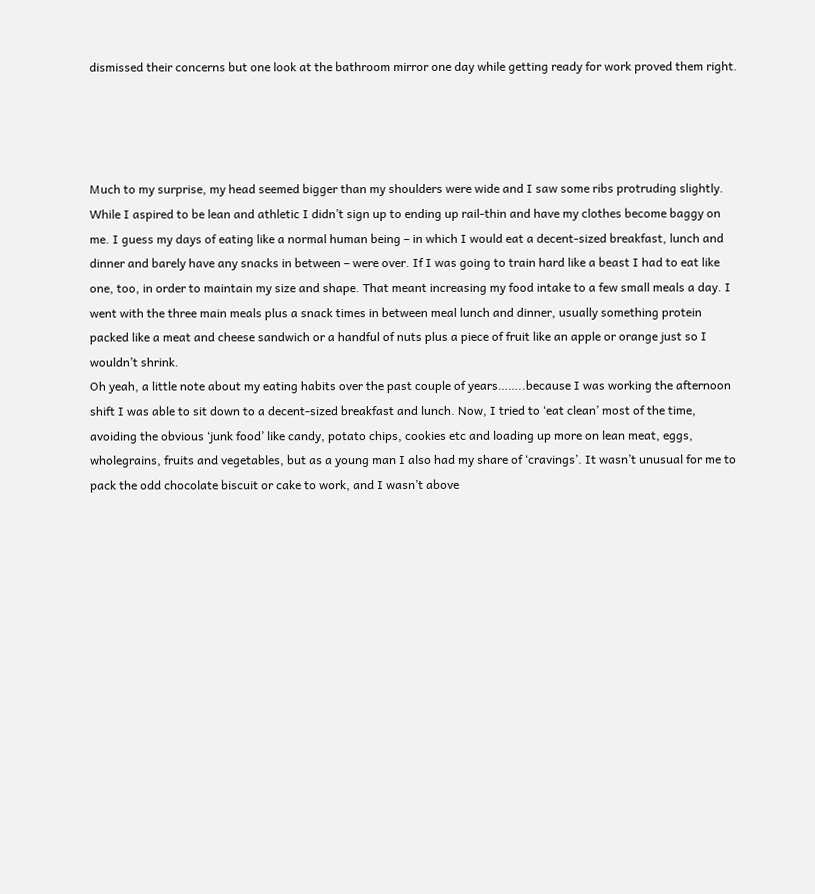dismissed their concerns but one look at the bathroom mirror one day while getting ready for work proved them right.




Much to my surprise, my head seemed bigger than my shoulders were wide and I saw some ribs protruding slightly. While I aspired to be lean and athletic I didn’t sign up to ending up rail-thin and have my clothes become baggy on me. I guess my days of eating like a normal human being – in which I would eat a decent-sized breakfast, lunch and dinner and barely have any snacks in between – were over. If I was going to train hard like a beast I had to eat like one, too, in order to maintain my size and shape. That meant increasing my food intake to a few small meals a day. I went with the three main meals plus a snack times in between meal lunch and dinner, usually something protein packed like a meat and cheese sandwich or a handful of nuts plus a piece of fruit like an apple or orange just so I wouldn’t shrink.
Oh yeah, a little note about my eating habits over the past couple of years……..because I was working the afternoon shift I was able to sit down to a decent-sized breakfast and lunch. Now, I tried to ‘eat clean’ most of the time, avoiding the obvious ‘junk food’ like candy, potato chips, cookies etc and loading up more on lean meat, eggs, wholegrains, fruits and vegetables, but as a young man I also had my share of ‘cravings’. It wasn’t unusual for me to pack the odd chocolate biscuit or cake to work, and I wasn’t above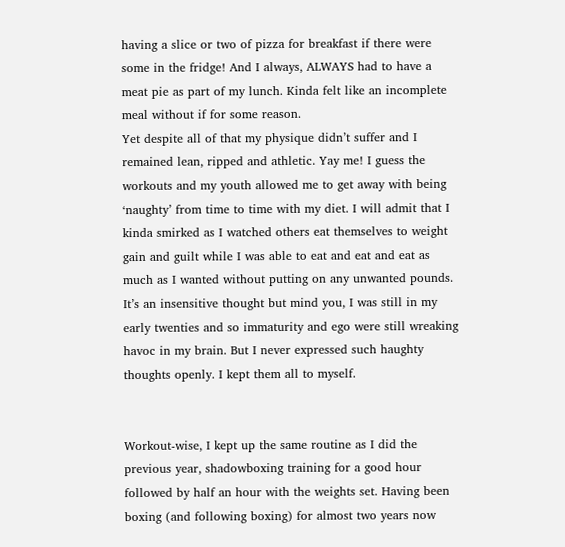having a slice or two of pizza for breakfast if there were some in the fridge! And I always, ALWAYS had to have a meat pie as part of my lunch. Kinda felt like an incomplete meal without if for some reason.
Yet despite all of that my physique didn’t suffer and I remained lean, ripped and athletic. Yay me! I guess the workouts and my youth allowed me to get away with being ‘naughty’ from time to time with my diet. I will admit that I kinda smirked as I watched others eat themselves to weight gain and guilt while I was able to eat and eat and eat as much as I wanted without putting on any unwanted pounds. It’s an insensitive thought but mind you, I was still in my early twenties and so immaturity and ego were still wreaking havoc in my brain. But I never expressed such haughty thoughts openly. I kept them all to myself.


Workout-wise, I kept up the same routine as I did the previous year, shadowboxing training for a good hour followed by half an hour with the weights set. Having been boxing (and following boxing) for almost two years now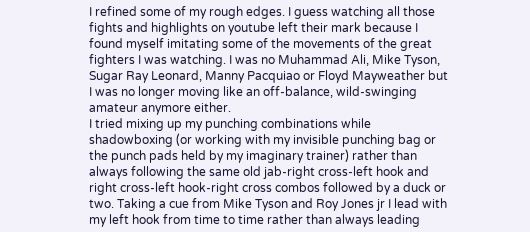I refined some of my rough edges. I guess watching all those fights and highlights on youtube left their mark because I found myself imitating some of the movements of the great fighters I was watching. I was no Muhammad Ali, Mike Tyson, Sugar Ray Leonard, Manny Pacquiao or Floyd Mayweather but I was no longer moving like an off-balance, wild-swinging amateur anymore either.
I tried mixing up my punching combinations while shadowboxing (or working with my invisible punching bag or the punch pads held by my imaginary trainer) rather than always following the same old jab-right cross-left hook and right cross-left hook-right cross combos followed by a duck or two. Taking a cue from Mike Tyson and Roy Jones jr I lead with my left hook from time to time rather than always leading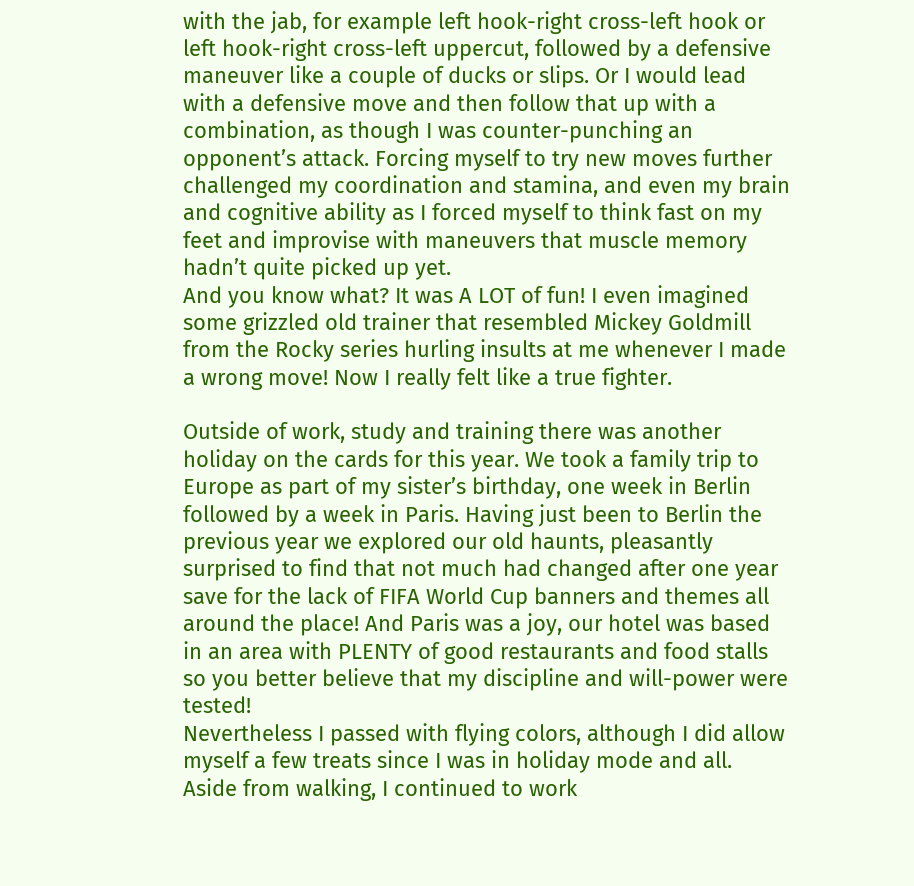with the jab, for example left hook-right cross-left hook or left hook-right cross-left uppercut, followed by a defensive maneuver like a couple of ducks or slips. Or I would lead with a defensive move and then follow that up with a combination, as though I was counter-punching an opponent’s attack. Forcing myself to try new moves further challenged my coordination and stamina, and even my brain and cognitive ability as I forced myself to think fast on my feet and improvise with maneuvers that muscle memory hadn’t quite picked up yet.
And you know what? It was A LOT of fun! I even imagined some grizzled old trainer that resembled Mickey Goldmill from the Rocky series hurling insults at me whenever I made a wrong move! Now I really felt like a true fighter.

Outside of work, study and training there was another holiday on the cards for this year. We took a family trip to Europe as part of my sister’s birthday, one week in Berlin followed by a week in Paris. Having just been to Berlin the previous year we explored our old haunts, pleasantly surprised to find that not much had changed after one year save for the lack of FIFA World Cup banners and themes all around the place! And Paris was a joy, our hotel was based in an area with PLENTY of good restaurants and food stalls so you better believe that my discipline and will-power were tested!
Nevertheless I passed with flying colors, although I did allow myself a few treats since I was in holiday mode and all. Aside from walking, I continued to work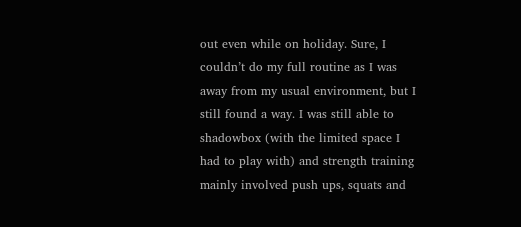out even while on holiday. Sure, I couldn’t do my full routine as I was away from my usual environment, but I still found a way. I was still able to shadowbox (with the limited space I had to play with) and strength training mainly involved push ups, squats and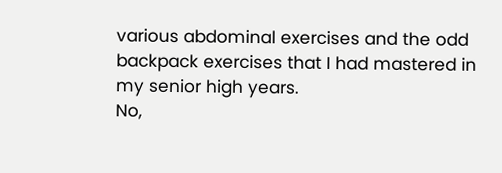various abdominal exercises and the odd backpack exercises that I had mastered in my senior high years.
No,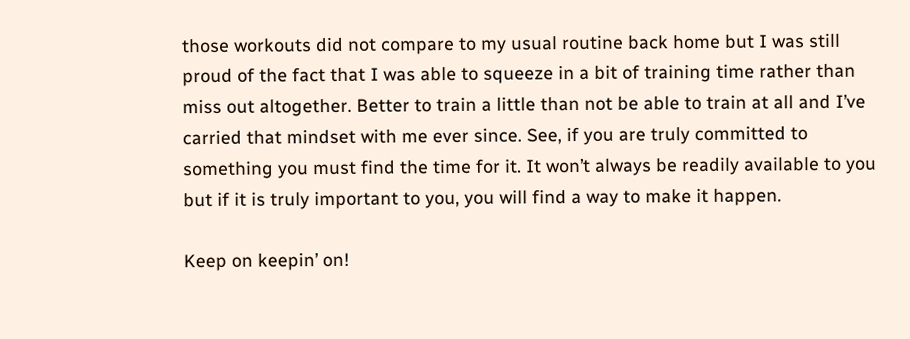those workouts did not compare to my usual routine back home but I was still proud of the fact that I was able to squeeze in a bit of training time rather than miss out altogether. Better to train a little than not be able to train at all and I’ve carried that mindset with me ever since. See, if you are truly committed to something you must find the time for it. It won’t always be readily available to you but if it is truly important to you, you will find a way to make it happen.

Keep on keepin’ on!